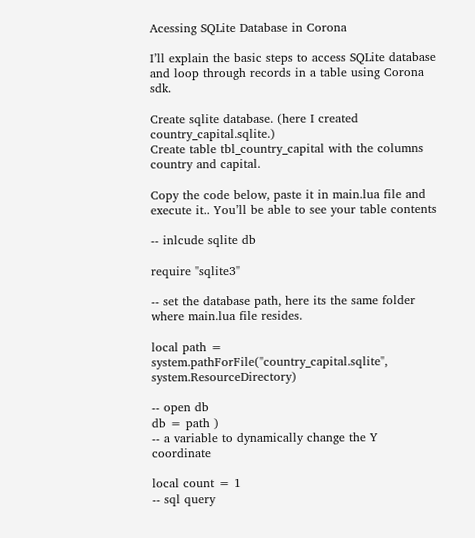Acessing SQLite Database in Corona

I’ll explain the basic steps to access SQLite database and loop through records in a table using Corona sdk.

Create sqlite database. (here I created country_capital.sqlite.)
Create table tbl_country_capital with the columns country and capital.

Copy the code below, paste it in main.lua file and execute it.. You’ll be able to see your table contents

-- inlcude sqlite db

require "sqlite3"

-- set the database path, here its the same folder where main.lua file resides.

local path = system.pathForFile("country_capital.sqlite", system.ResourceDirectory)

-- open db
db = path )
-- a variable to dynamically change the Y coordinate

local count = 1
-- sql query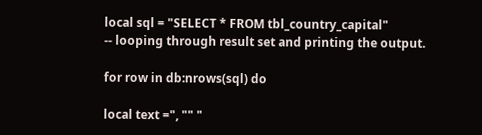local sql = "SELECT * FROM tbl_country_capital"
-- looping through result set and printing the output.

for row in db:nrows(sql) do

local text =", "" "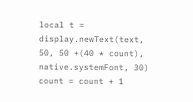local t = display.newText(text, 50, 50 +(40 * count), native.systemFont, 30)
count = count + 1